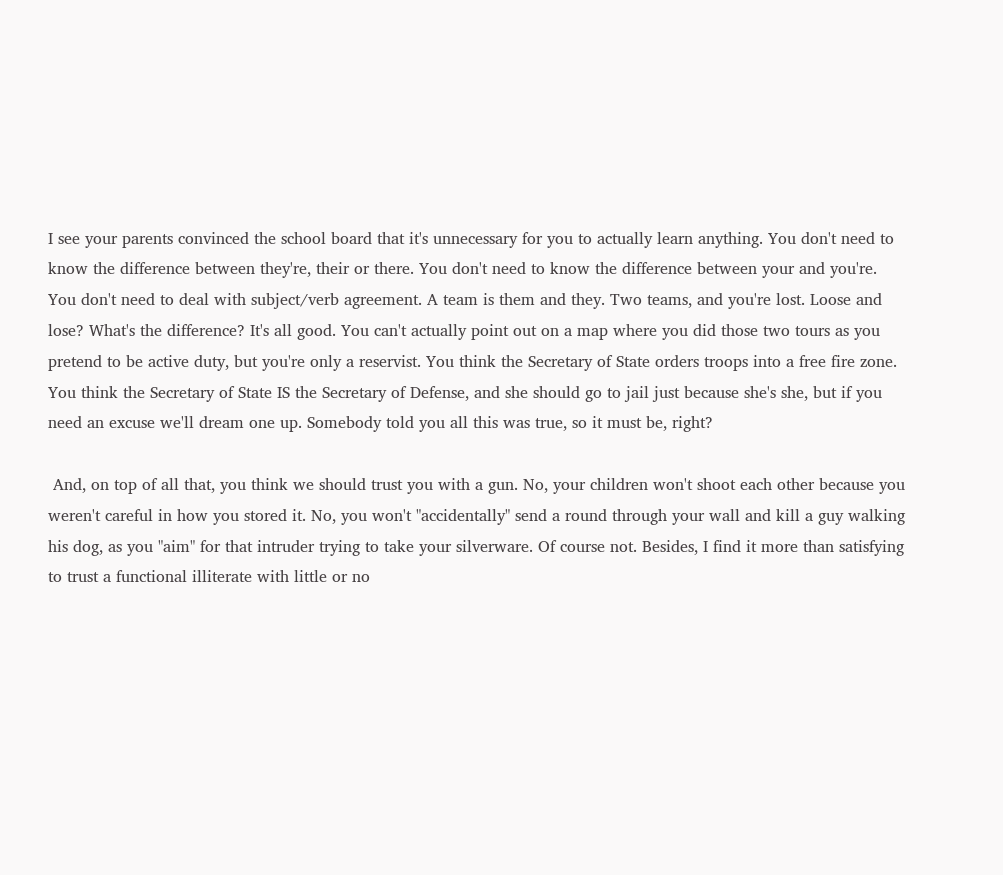I see your parents convinced the school board that it's unnecessary for you to actually learn anything. You don't need to know the difference between they're, their or there. You don't need to know the difference between your and you're. You don't need to deal with subject/verb agreement. A team is them and they. Two teams, and you're lost. Loose and lose? What's the difference? It's all good. You can't actually point out on a map where you did those two tours as you pretend to be active duty, but you're only a reservist. You think the Secretary of State orders troops into a free fire zone. You think the Secretary of State IS the Secretary of Defense, and she should go to jail just because she's she, but if you need an excuse we'll dream one up. Somebody told you all this was true, so it must be, right?

 And, on top of all that, you think we should trust you with a gun. No, your children won't shoot each other because you weren't careful in how you stored it. No, you won't "accidentally" send a round through your wall and kill a guy walking his dog, as you "aim" for that intruder trying to take your silverware. Of course not. Besides, I find it more than satisfying to trust a functional illiterate with little or no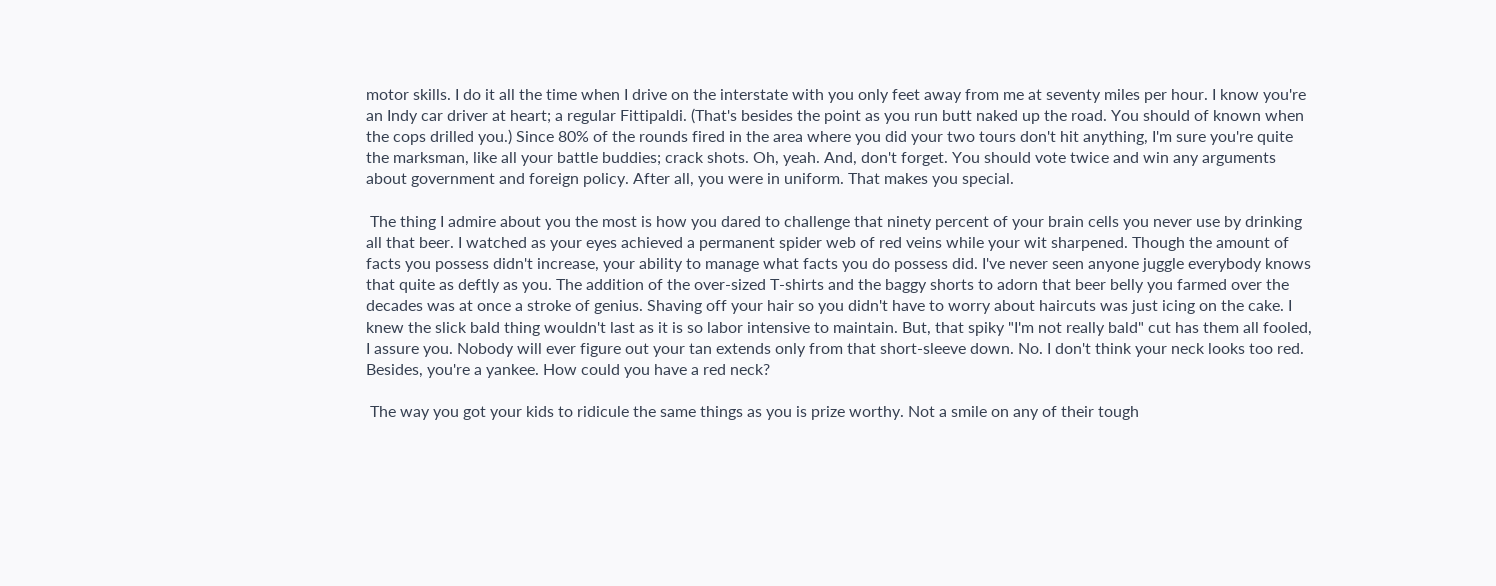motor skills. I do it all the time when I drive on the interstate with you only feet away from me at seventy miles per hour. I know you're an Indy car driver at heart; a regular Fittipaldi. (That's besides the point as you run butt naked up the road. You should of known when the cops drilled you.) Since 80% of the rounds fired in the area where you did your two tours don't hit anything, I'm sure you're quite the marksman, like all your battle buddies; crack shots. Oh, yeah. And, don't forget. You should vote twice and win any arguments about government and foreign policy. After all, you were in uniform. That makes you special.

 The thing I admire about you the most is how you dared to challenge that ninety percent of your brain cells you never use by drinking all that beer. I watched as your eyes achieved a permanent spider web of red veins while your wit sharpened. Though the amount of facts you possess didn't increase, your ability to manage what facts you do possess did. I've never seen anyone juggle everybody knows that quite as deftly as you. The addition of the over-sized T-shirts and the baggy shorts to adorn that beer belly you farmed over the decades was at once a stroke of genius. Shaving off your hair so you didn't have to worry about haircuts was just icing on the cake. I knew the slick bald thing wouldn't last as it is so labor intensive to maintain. But, that spiky "I'm not really bald" cut has them all fooled, I assure you. Nobody will ever figure out your tan extends only from that short-sleeve down. No. I don't think your neck looks too red. Besides, you're a yankee. How could you have a red neck?

 The way you got your kids to ridicule the same things as you is prize worthy. Not a smile on any of their tough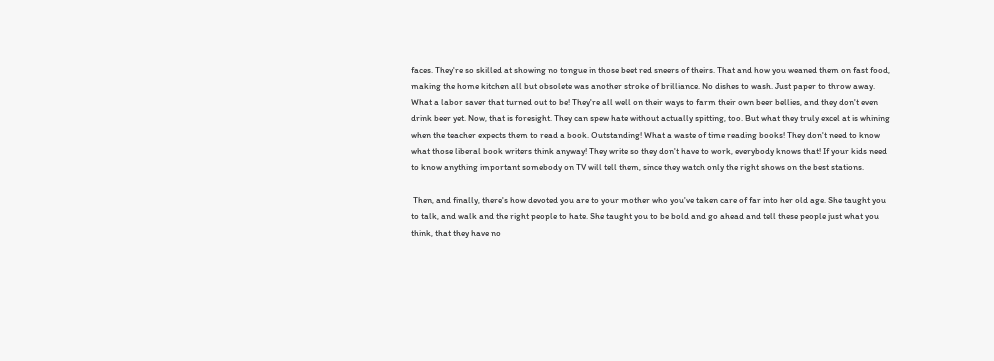faces. They're so skilled at showing no tongue in those beet red sneers of theirs. That and how you weaned them on fast food, making the home kitchen all but obsolete was another stroke of brilliance. No dishes to wash. Just paper to throw away. What a labor saver that turned out to be! They're all well on their ways to farm their own beer bellies, and they don't even drink beer yet. Now, that is foresight. They can spew hate without actually spitting, too. But what they truly excel at is whining when the teacher expects them to read a book. Outstanding! What a waste of time reading books! They don't need to know what those liberal book writers think anyway! They write so they don't have to work, everybody knows that! If your kids need to know anything important somebody on TV will tell them, since they watch only the right shows on the best stations.

 Then, and finally, there's how devoted you are to your mother who you've taken care of far into her old age. She taught you to talk, and walk and the right people to hate. She taught you to be bold and go ahead and tell these people just what you think, that they have no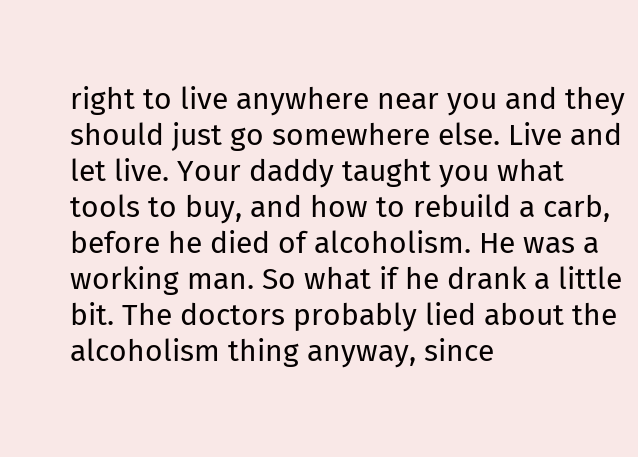right to live anywhere near you and they should just go somewhere else. Live and let live. Your daddy taught you what tools to buy, and how to rebuild a carb, before he died of alcoholism. He was a working man. So what if he drank a little bit. The doctors probably lied about the alcoholism thing anyway, since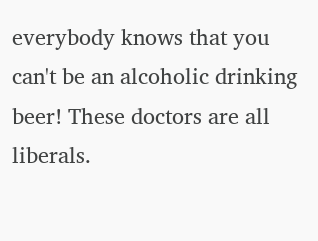everybody knows that you can't be an alcoholic drinking beer! These doctors are all liberals.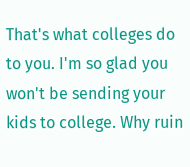That's what colleges do to you. I'm so glad you won't be sending your kids to college. Why ruin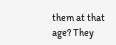them at that age? They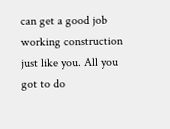can get a good job working construction just like you. All you got to do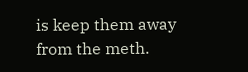is keep them away from the meth.